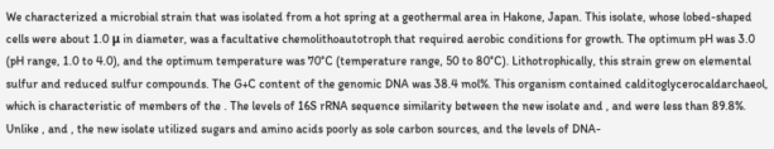We characterized a microbial strain that was isolated from a hot spring at a geothermal area in Hakone, Japan. This isolate, whose lobed-shaped cells were about 1.0 μ in diameter, was a facultative chemolithoautotroph that required aerobic conditions for growth. The optimum pH was 3.0 (pH range, 1.0 to 4.0), and the optimum temperature was 70°C (temperature range, 50 to 80°C). Lithotrophically, this strain grew on elemental sulfur and reduced sulfur compounds. The G+C content of the genomic DNA was 38.4 mol%. This organism contained calditoglycerocaldarchaeol, which is characteristic of members of the . The levels of 16S rRNA sequence similarity between the new isolate and , and were less than 89.8%. Unlike , and , the new isolate utilized sugars and amino acids poorly as sole carbon sources, and the levels of DNA-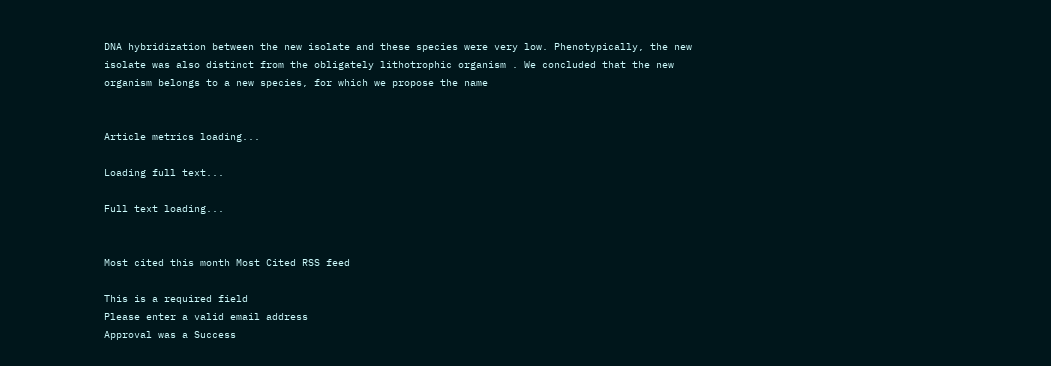DNA hybridization between the new isolate and these species were very low. Phenotypically, the new isolate was also distinct from the obligately lithotrophic organism . We concluded that the new organism belongs to a new species, for which we propose the name


Article metrics loading...

Loading full text...

Full text loading...


Most cited this month Most Cited RSS feed

This is a required field
Please enter a valid email address
Approval was a Success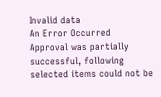Invalid data
An Error Occurred
Approval was partially successful, following selected items could not be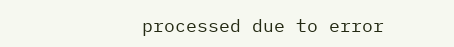processed due to error